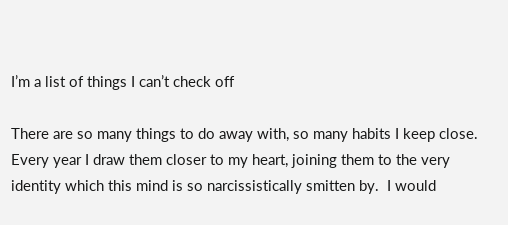I’m a list of things I can’t check off

There are so many things to do away with, so many habits I keep close. Every year I draw them closer to my heart, joining them to the very identity which this mind is so narcissistically smitten by.  I would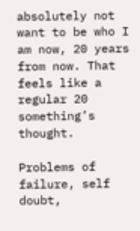absolutely not want to be who I am now, 20 years from now. That feels like a regular 20 something’s thought.

Problems of failure, self doubt,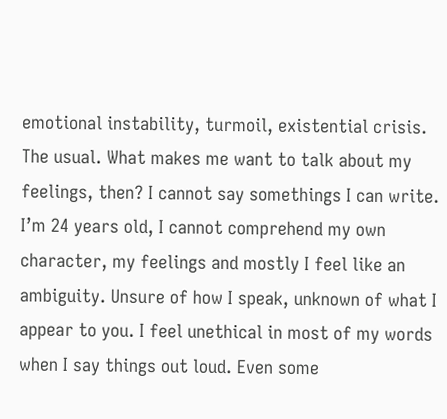emotional instability, turmoil, existential crisis. The usual. What makes me want to talk about my feelings, then? I cannot say somethings I can write.
I’m 24 years old, I cannot comprehend my own character, my feelings and mostly I feel like an ambiguity. Unsure of how I speak, unknown of what I appear to you. I feel unethical in most of my words when I say things out loud. Even some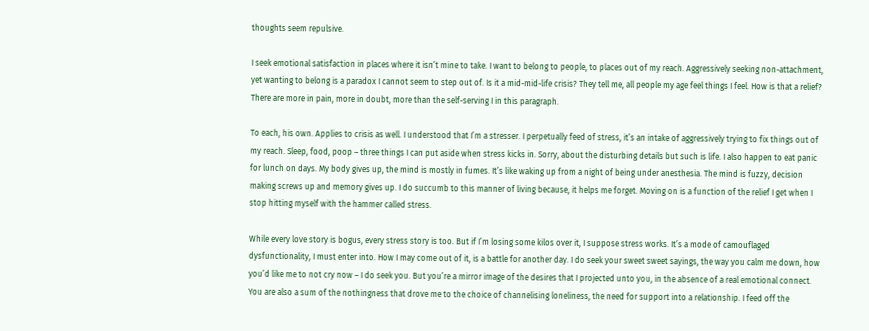thoughts seem repulsive.

I seek emotional satisfaction in places where it isn’t mine to take. I want to belong to people, to places out of my reach. Aggressively seeking non-attachment, yet wanting to belong is a paradox I cannot seem to step out of. Is it a mid-mid-life crisis? They tell me, all people my age feel things I feel. How is that a relief? There are more in pain, more in doubt, more than the self-serving I in this paragraph.

To each, his own. Applies to crisis as well. I understood that I’m a stresser. I perpetually feed of stress, it’s an intake of aggressively trying to fix things out of my reach. Sleep, food, poop – three things I can put aside when stress kicks in. Sorry, about the disturbing details but such is life. I also happen to eat panic for lunch on days. My body gives up, the mind is mostly in fumes. It’s like waking up from a night of being under anesthesia. The mind is fuzzy, decision making screws up and memory gives up. I do succumb to this manner of living because, it helps me forget. Moving on is a function of the relief I get when I stop hitting myself with the hammer called stress.

While every love story is bogus, every stress story is too. But if I’m losing some kilos over it, I suppose stress works. It’s a mode of camouflaged dysfunctionality, I must enter into. How I may come out of it, is a battle for another day. I do seek your sweet sweet sayings, the way you calm me down, how you’d like me to not cry now – I do seek you. But you’re a mirror image of the desires that I projected unto you, in the absence of a real emotional connect.
You are also a sum of the nothingness that drove me to the choice of channelising loneliness, the need for support into a relationship. I feed off the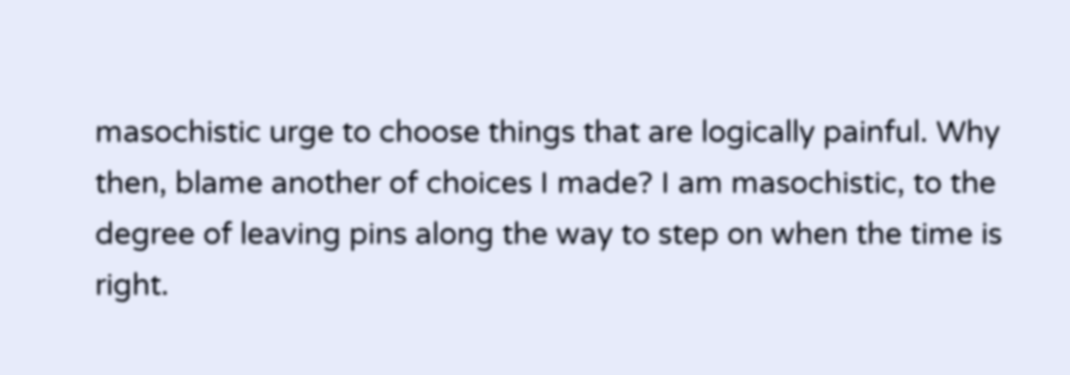masochistic urge to choose things that are logically painful. Why then, blame another of choices I made? I am masochistic, to the degree of leaving pins along the way to step on when the time is right.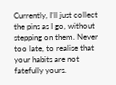Currently, I’ll just collect the pins as I go, without stepping on them. Never too late, to realise that your habits are not fatefully yours.